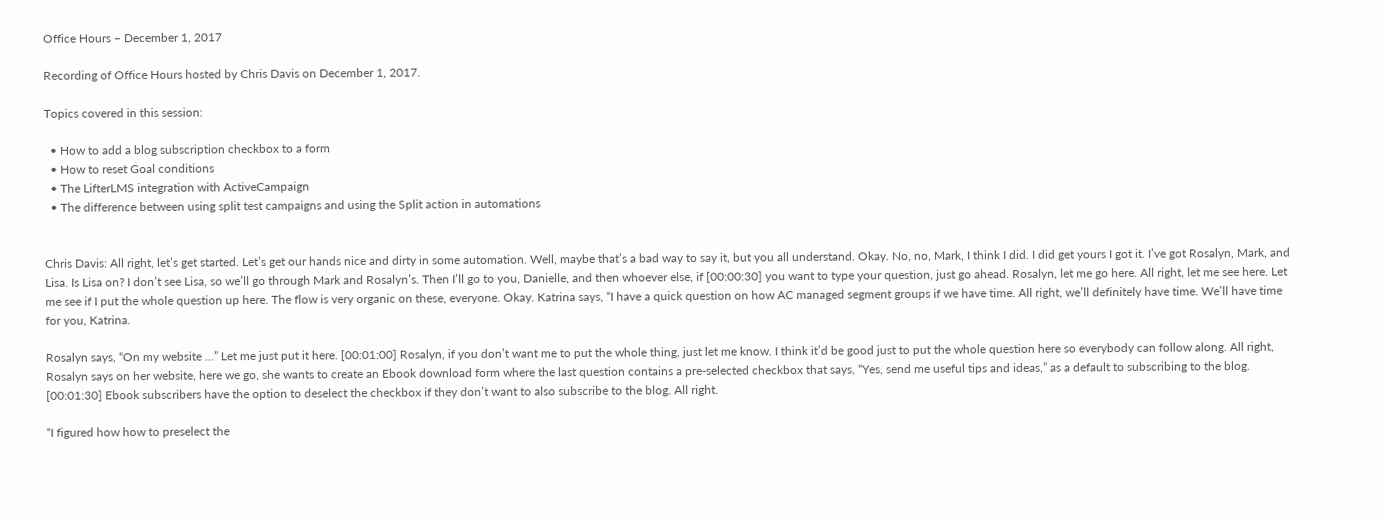Office Hours – December 1, 2017

Recording of Office Hours hosted by Chris Davis on December 1, 2017.

Topics covered in this session:

  • How to add a blog subscription checkbox to a form
  • How to reset Goal conditions
  • The LifterLMS integration with ActiveCampaign
  • The difference between using split test campaigns and using the Split action in automations


Chris Davis: All right, let’s get started. Let’s get our hands nice and dirty in some automation. Well, maybe that’s a bad way to say it, but you all understand. Okay. No, no, Mark, I think I did. I did get yours I got it. I’ve got Rosalyn, Mark, and Lisa. Is Lisa on? I don’t see Lisa, so we’ll go through Mark and Rosalyn’s. Then I’ll go to you, Danielle, and then whoever else, if [00:00:30] you want to type your question, just go ahead. Rosalyn, let me go here. All right, let me see here. Let me see if I put the whole question up here. The flow is very organic on these, everyone. Okay. Katrina says, “I have a quick question on how AC managed segment groups if we have time. All right, we’ll definitely have time. We’ll have time for you, Katrina.

Rosalyn says, “On my website …” Let me just put it here. [00:01:00] Rosalyn, if you don’t want me to put the whole thing, just let me know. I think it’d be good just to put the whole question here so everybody can follow along. All right, Rosalyn says on her website, here we go, she wants to create an Ebook download form where the last question contains a pre-selected checkbox that says, “Yes, send me useful tips and ideas,” as a default to subscribing to the blog. [00:01:30] Ebook subscribers have the option to deselect the checkbox if they don’t want to also subscribe to the blog. All right.

“I figured how how to preselect the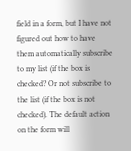field in a form, but I have not figured out how to have them automatically subscribe to my list (if the box is checked? Or not subscribe to the list (if the box is not checked). The default action on the form will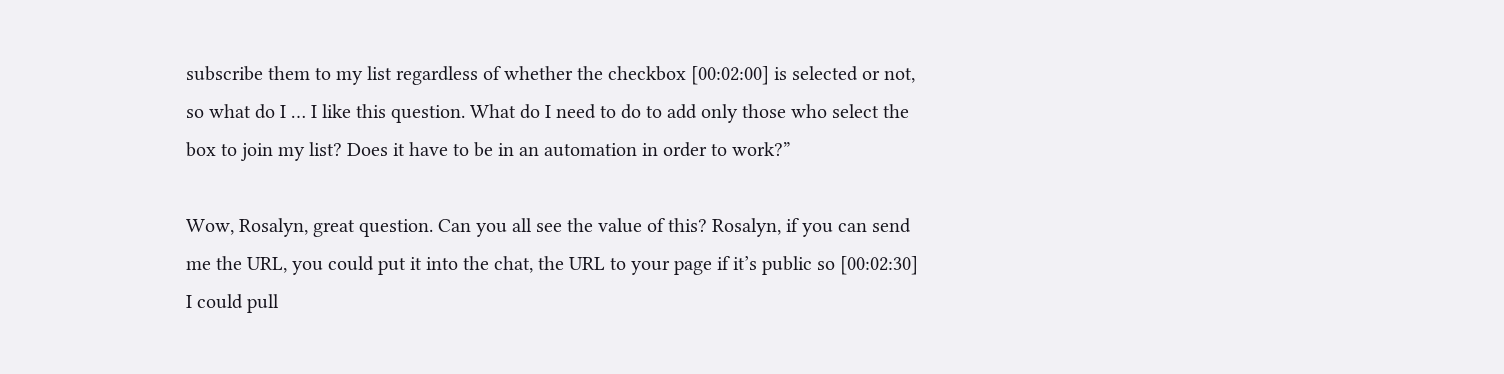subscribe them to my list regardless of whether the checkbox [00:02:00] is selected or not, so what do I … I like this question. What do I need to do to add only those who select the box to join my list? Does it have to be in an automation in order to work?”

Wow, Rosalyn, great question. Can you all see the value of this? Rosalyn, if you can send me the URL, you could put it into the chat, the URL to your page if it’s public so [00:02:30] I could pull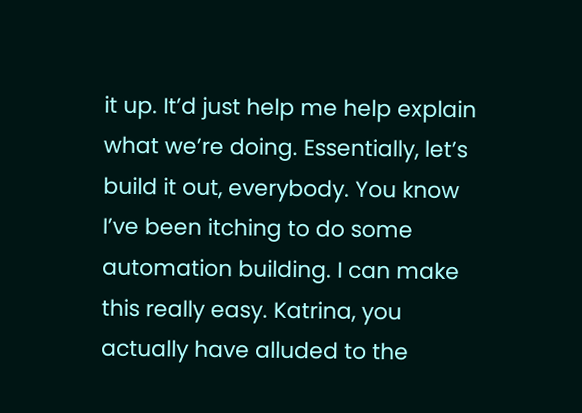it up. It’d just help me help explain what we’re doing. Essentially, let’s build it out, everybody. You know I’ve been itching to do some automation building. I can make this really easy. Katrina, you actually have alluded to the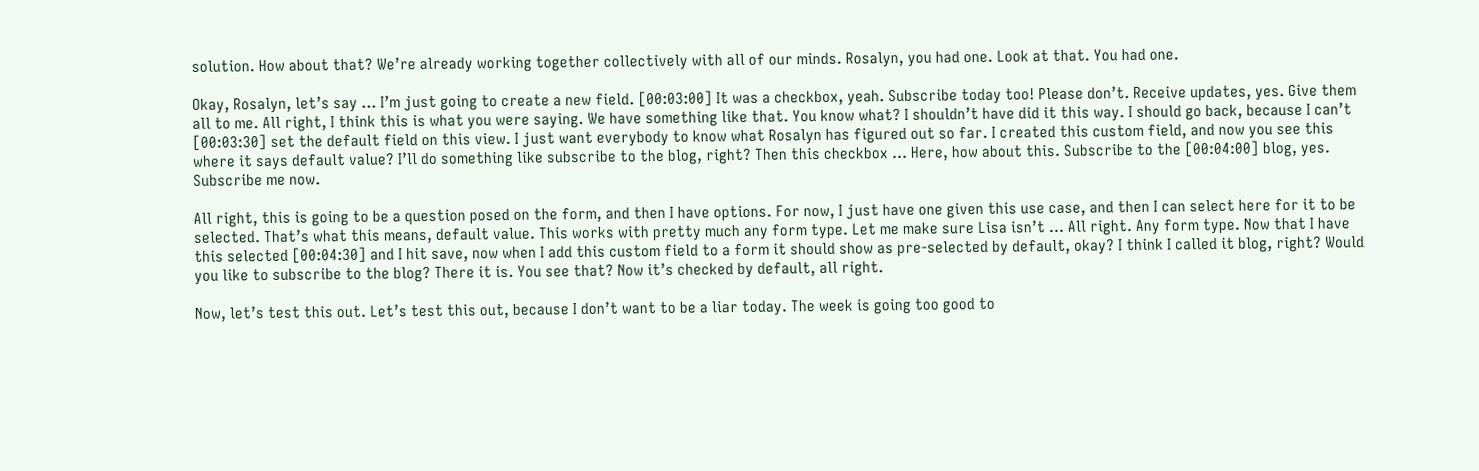solution. How about that? We’re already working together collectively with all of our minds. Rosalyn, you had one. Look at that. You had one.

Okay, Rosalyn, let’s say … I’m just going to create a new field. [00:03:00] It was a checkbox, yeah. Subscribe today too! Please don’t. Receive updates, yes. Give them all to me. All right, I think this is what you were saying. We have something like that. You know what? I shouldn’t have did it this way. I should go back, because I can’t [00:03:30] set the default field on this view. I just want everybody to know what Rosalyn has figured out so far. I created this custom field, and now you see this where it says default value? I’ll do something like subscribe to the blog, right? Then this checkbox … Here, how about this. Subscribe to the [00:04:00] blog, yes. Subscribe me now.

All right, this is going to be a question posed on the form, and then I have options. For now, I just have one given this use case, and then I can select here for it to be selected. That’s what this means, default value. This works with pretty much any form type. Let me make sure Lisa isn’t … All right. Any form type. Now that I have this selected [00:04:30] and I hit save, now when I add this custom field to a form it should show as pre-selected by default, okay? I think I called it blog, right? Would you like to subscribe to the blog? There it is. You see that? Now it’s checked by default, all right.

Now, let’s test this out. Let’s test this out, because I don’t want to be a liar today. The week is going too good to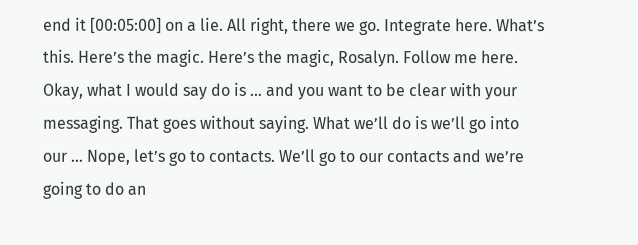end it [00:05:00] on a lie. All right, there we go. Integrate here. What’s this. Here’s the magic. Here’s the magic, Rosalyn. Follow me here. Okay, what I would say do is … and you want to be clear with your messaging. That goes without saying. What we’ll do is we’ll go into our … Nope, let’s go to contacts. We’ll go to our contacts and we’re going to do an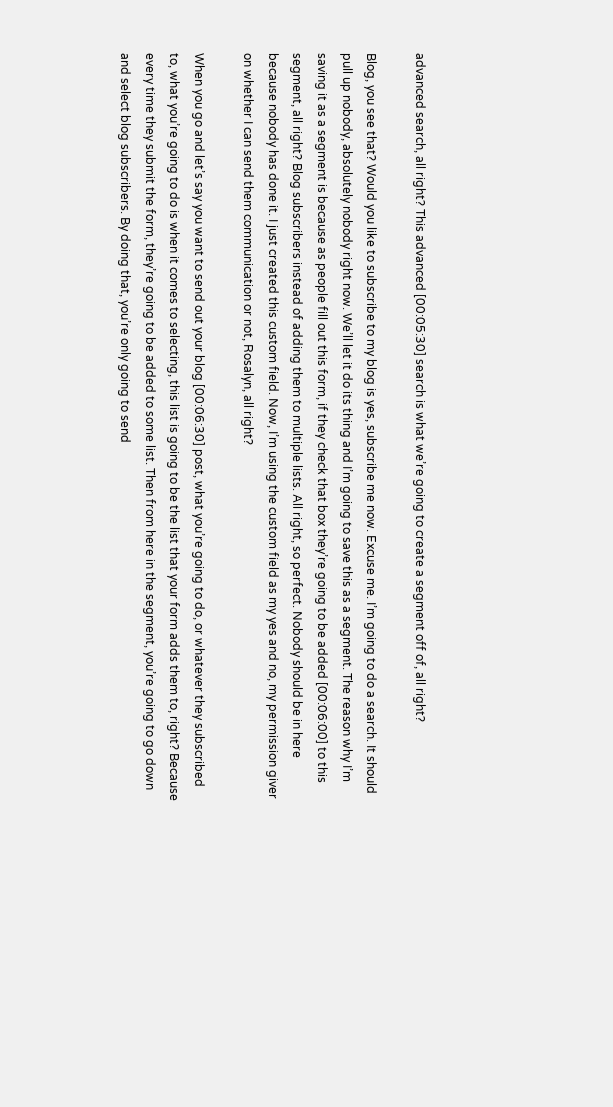advanced search, all right? This advanced [00:05:30] search is what we’re going to create a segment off of, all right?

Blog, you see that? Would you like to subscribe to my blog is yes, subscribe me now. Excuse me. I’m going to do a search. It should pull up nobody, absolutely nobody right now. We’ll let it do its thing and I’m going to save this as a segment. The reason why I’m saving it as a segment is because as people fill out this form, if they check that box they’re going to be added [00:06:00] to this segment, all right? Blog subscribers instead of adding them to multiple lists. All right, so perfect. Nobody should be in here because nobody has done it. I just created this custom field. Now, I’m using the custom field as my yes and no, my permission giver on whether I can send them communication or not, Rosalyn, all right?

When you go and let’s say you want to send out your blog [00:06:30] post, what you’re going to do, or whatever they subscribed to, what you’re going to do is when it comes to selecting, this list is going to be the list that your form adds them to, right? Because every time they submit the form, they’re going to be added to some list. Then from here in the segment, you’re going to go down and select blog subscribers. By doing that, you’re only going to send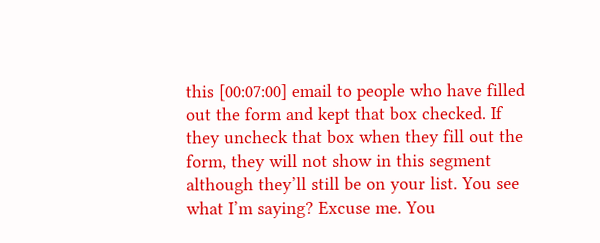this [00:07:00] email to people who have filled out the form and kept that box checked. If they uncheck that box when they fill out the form, they will not show in this segment although they’ll still be on your list. You see what I’m saying? Excuse me. You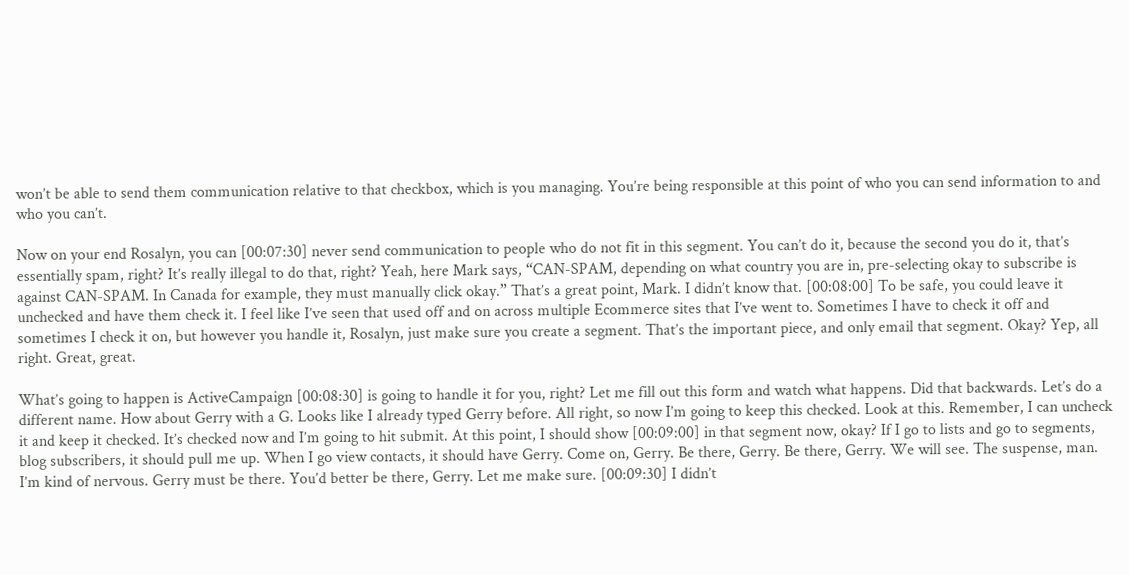won’t be able to send them communication relative to that checkbox, which is you managing. You’re being responsible at this point of who you can send information to and who you can’t.

Now on your end Rosalyn, you can [00:07:30] never send communication to people who do not fit in this segment. You can’t do it, because the second you do it, that’s essentially spam, right? It’s really illegal to do that, right? Yeah, here Mark says, “CAN-SPAM, depending on what country you are in, pre-selecting okay to subscribe is against CAN-SPAM. In Canada for example, they must manually click okay.” That’s a great point, Mark. I didn’t know that. [00:08:00] To be safe, you could leave it unchecked and have them check it. I feel like I’ve seen that used off and on across multiple Ecommerce sites that I’ve went to. Sometimes I have to check it off and sometimes I check it on, but however you handle it, Rosalyn, just make sure you create a segment. That’s the important piece, and only email that segment. Okay? Yep, all right. Great, great.

What’s going to happen is ActiveCampaign [00:08:30] is going to handle it for you, right? Let me fill out this form and watch what happens. Did that backwards. Let’s do a different name. How about Gerry with a G. Looks like I already typed Gerry before. All right, so now I’m going to keep this checked. Look at this. Remember, I can uncheck it and keep it checked. It’s checked now and I’m going to hit submit. At this point, I should show [00:09:00] in that segment now, okay? If I go to lists and go to segments, blog subscribers, it should pull me up. When I go view contacts, it should have Gerry. Come on, Gerry. Be there, Gerry. Be there, Gerry. We will see. The suspense, man. I’m kind of nervous. Gerry must be there. You’d better be there, Gerry. Let me make sure. [00:09:30] I didn’t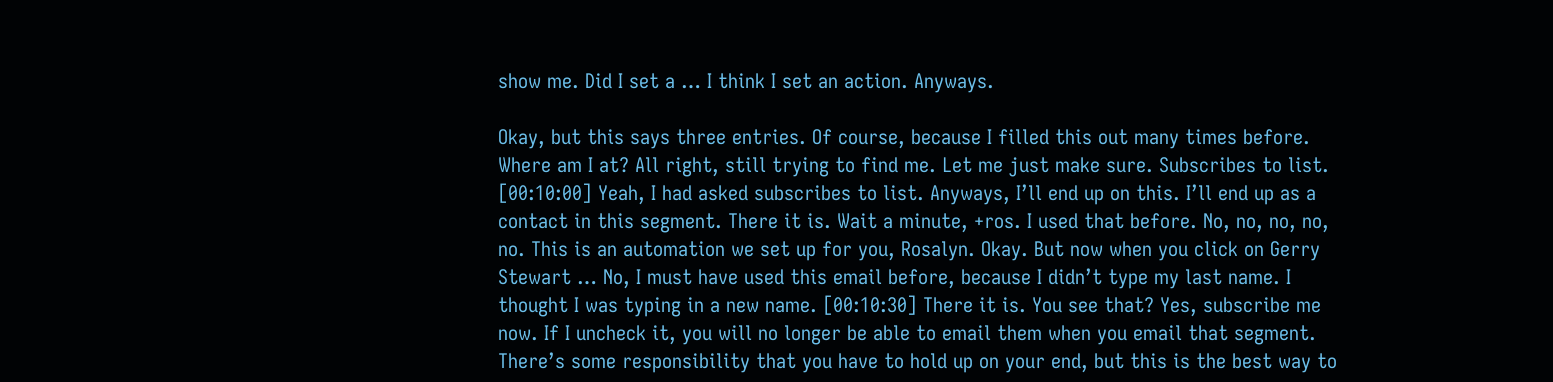show me. Did I set a … I think I set an action. Anyways.

Okay, but this says three entries. Of course, because I filled this out many times before. Where am I at? All right, still trying to find me. Let me just make sure. Subscribes to list. [00:10:00] Yeah, I had asked subscribes to list. Anyways, I’ll end up on this. I’ll end up as a contact in this segment. There it is. Wait a minute, +ros. I used that before. No, no, no, no, no. This is an automation we set up for you, Rosalyn. Okay. But now when you click on Gerry Stewart … No, I must have used this email before, because I didn’t type my last name. I thought I was typing in a new name. [00:10:30] There it is. You see that? Yes, subscribe me now. If I uncheck it, you will no longer be able to email them when you email that segment. There’s some responsibility that you have to hold up on your end, but this is the best way to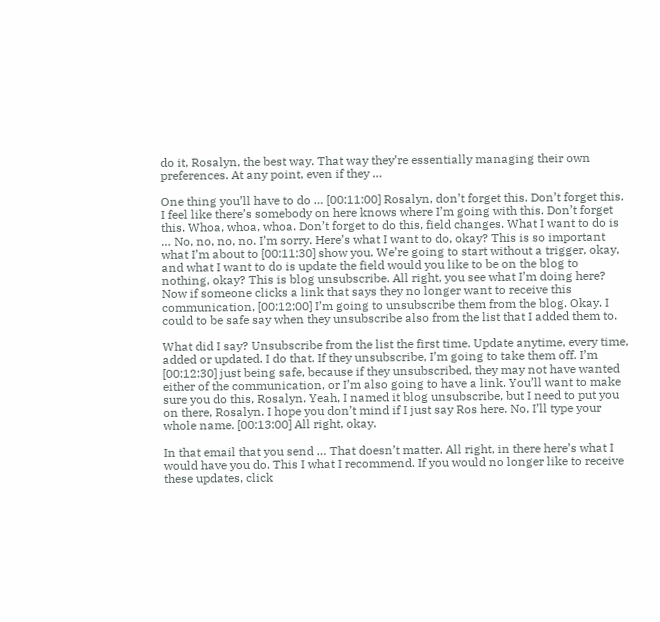do it, Rosalyn, the best way. That way they’re essentially managing their own preferences. At any point, even if they …

One thing you’ll have to do … [00:11:00] Rosalyn, don’t forget this. Don’t forget this. I feel like there’s somebody on here knows where I’m going with this. Don’t forget this. Whoa, whoa, whoa. Don’t forget to do this, field changes. What I want to do is … No, no, no, no. I’m sorry. Here’s what I want to do, okay? This is so important what I’m about to [00:11:30] show you. We’re going to start without a trigger, okay, and what I want to do is update the field would you like to be on the blog to nothing, okay? This is blog unsubscribe. All right, you see what I’m doing here? Now if someone clicks a link that says they no longer want to receive this communication, [00:12:00] I’m going to unsubscribe them from the blog. Okay. I could to be safe say when they unsubscribe also from the list that I added them to.

What did I say? Unsubscribe from the list the first time. Update anytime, every time, added or updated. I do that. If they unsubscribe, I’m going to take them off. I’m [00:12:30] just being safe, because if they unsubscribed, they may not have wanted either of the communication, or I’m also going to have a link. You’ll want to make sure you do this, Rosalyn. Yeah, I named it blog unsubscribe, but I need to put you on there, Rosalyn. I hope you don’t mind if I just say Ros here. No, I’ll type your whole name. [00:13:00] All right, okay.

In that email that you send … That doesn’t matter. All right, in there here’s what I would have you do. This I what I recommend. If you would no longer like to receive these updates, click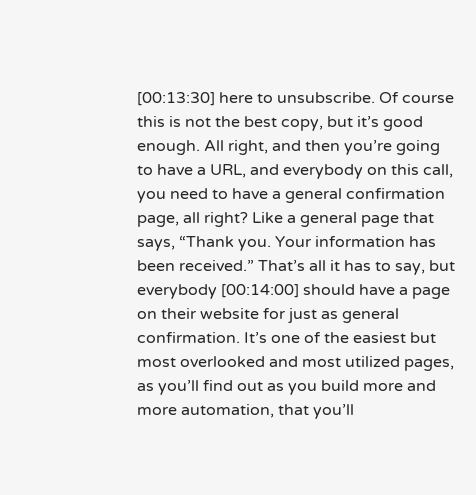[00:13:30] here to unsubscribe. Of course this is not the best copy, but it’s good enough. All right, and then you’re going to have a URL, and everybody on this call, you need to have a general confirmation page, all right? Like a general page that says, “Thank you. Your information has been received.” That’s all it has to say, but everybody [00:14:00] should have a page on their website for just as general confirmation. It’s one of the easiest but most overlooked and most utilized pages, as you’ll find out as you build more and more automation, that you’ll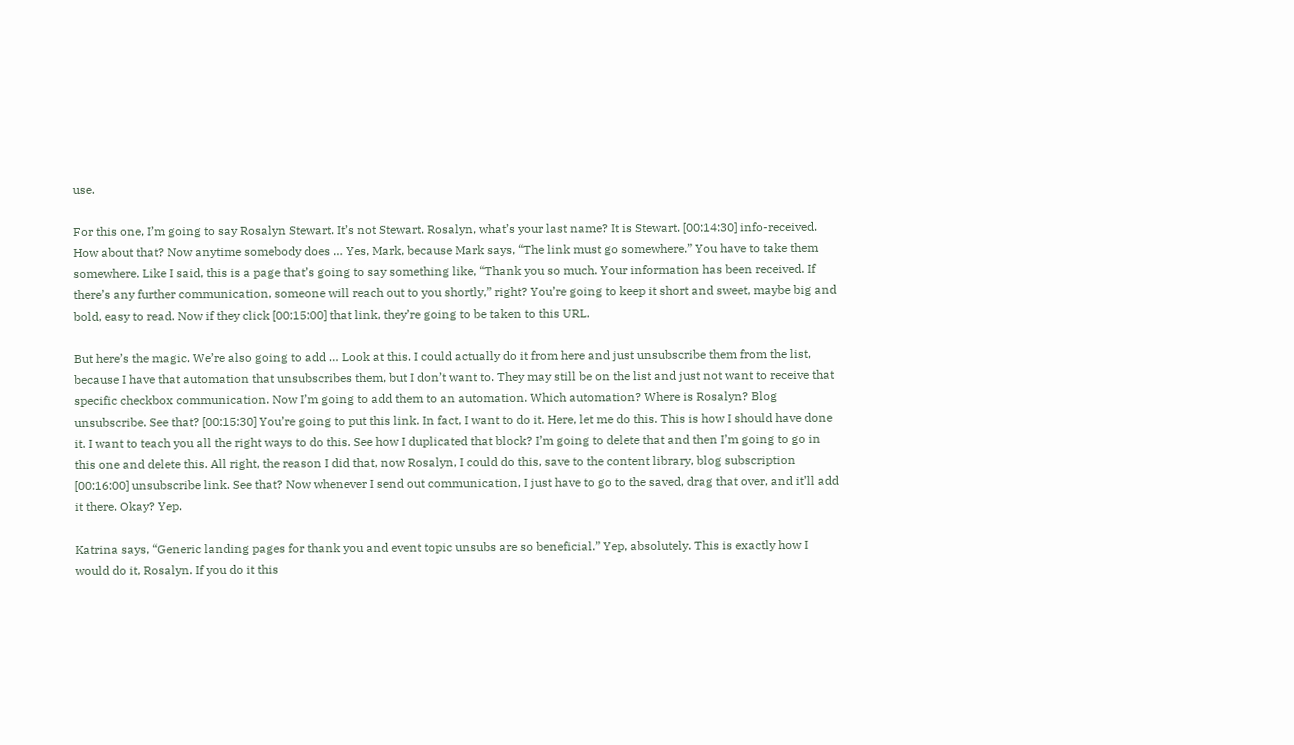use.

For this one, I’m going to say Rosalyn Stewart. It’s not Stewart. Rosalyn, what’s your last name? It is Stewart. [00:14:30] info-received. How about that? Now anytime somebody does … Yes, Mark, because Mark says, “The link must go somewhere.” You have to take them somewhere. Like I said, this is a page that’s going to say something like, “Thank you so much. Your information has been received. If there’s any further communication, someone will reach out to you shortly,” right? You’re going to keep it short and sweet, maybe big and bold, easy to read. Now if they click [00:15:00] that link, they’re going to be taken to this URL.

But here’s the magic. We’re also going to add … Look at this. I could actually do it from here and just unsubscribe them from the list, because I have that automation that unsubscribes them, but I don’t want to. They may still be on the list and just not want to receive that specific checkbox communication. Now I’m going to add them to an automation. Which automation? Where is Rosalyn? Blog unsubscribe. See that? [00:15:30] You’re going to put this link. In fact, I want to do it. Here, let me do this. This is how I should have done it. I want to teach you all the right ways to do this. See how I duplicated that block? I’m going to delete that and then I’m going to go in this one and delete this. All right, the reason I did that, now Rosalyn, I could do this, save to the content library, blog subscription [00:16:00] unsubscribe link. See that? Now whenever I send out communication, I just have to go to the saved, drag that over, and it’ll add it there. Okay? Yep.

Katrina says, “Generic landing pages for thank you and event topic unsubs are so beneficial.” Yep, absolutely. This is exactly how I would do it, Rosalyn. If you do it this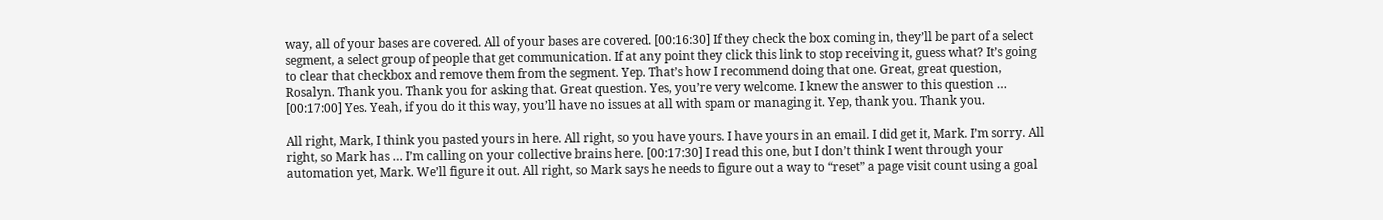way, all of your bases are covered. All of your bases are covered. [00:16:30] If they check the box coming in, they’ll be part of a select segment, a select group of people that get communication. If at any point they click this link to stop receiving it, guess what? It’s going to clear that checkbox and remove them from the segment. Yep. That’s how I recommend doing that one. Great, great question, Rosalyn. Thank you. Thank you for asking that. Great question. Yes, you’re very welcome. I knew the answer to this question … [00:17:00] Yes. Yeah, if you do it this way, you’ll have no issues at all with spam or managing it. Yep, thank you. Thank you.

All right, Mark, I think you pasted yours in here. All right, so you have yours. I have yours in an email. I did get it, Mark. I’m sorry. All right, so Mark has … I’m calling on your collective brains here. [00:17:30] I read this one, but I don’t think I went through your automation yet, Mark. We’ll figure it out. All right, so Mark says he needs to figure out a way to “reset” a page visit count using a goal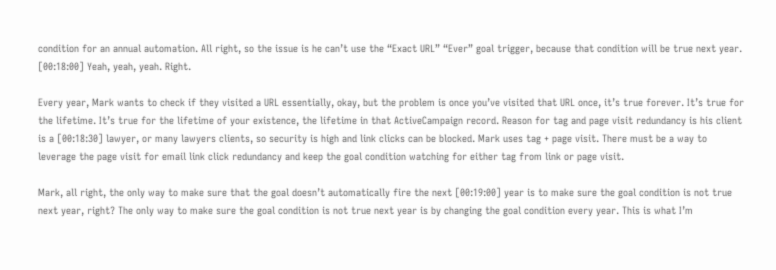condition for an annual automation. All right, so the issue is he can’t use the “Exact URL” “Ever” goal trigger, because that condition will be true next year. [00:18:00] Yeah, yeah, yeah. Right.

Every year, Mark wants to check if they visited a URL essentially, okay, but the problem is once you’ve visited that URL once, it’s true forever. It’s true for the lifetime. It’s true for the lifetime of your existence, the lifetime in that ActiveCampaign record. Reason for tag and page visit redundancy is his client is a [00:18:30] lawyer, or many lawyers clients, so security is high and link clicks can be blocked. Mark uses tag + page visit. There must be a way to leverage the page visit for email link click redundancy and keep the goal condition watching for either tag from link or page visit.

Mark, all right, the only way to make sure that the goal doesn’t automatically fire the next [00:19:00] year is to make sure the goal condition is not true next year, right? The only way to make sure the goal condition is not true next year is by changing the goal condition every year. This is what I’m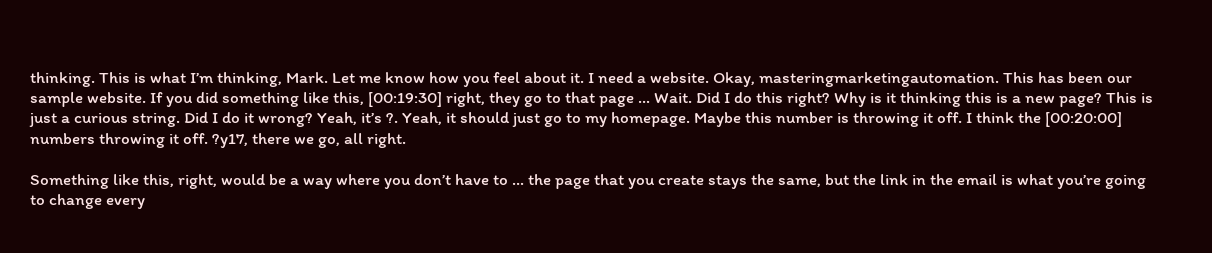thinking. This is what I’m thinking, Mark. Let me know how you feel about it. I need a website. Okay, masteringmarketingautomation. This has been our sample website. If you did something like this, [00:19:30] right, they go to that page … Wait. Did I do this right? Why is it thinking this is a new page? This is just a curious string. Did I do it wrong? Yeah, it’s ?. Yeah, it should just go to my homepage. Maybe this number is throwing it off. I think the [00:20:00] numbers throwing it off. ?y17, there we go, all right.

Something like this, right, would be a way where you don’t have to … the page that you create stays the same, but the link in the email is what you’re going to change every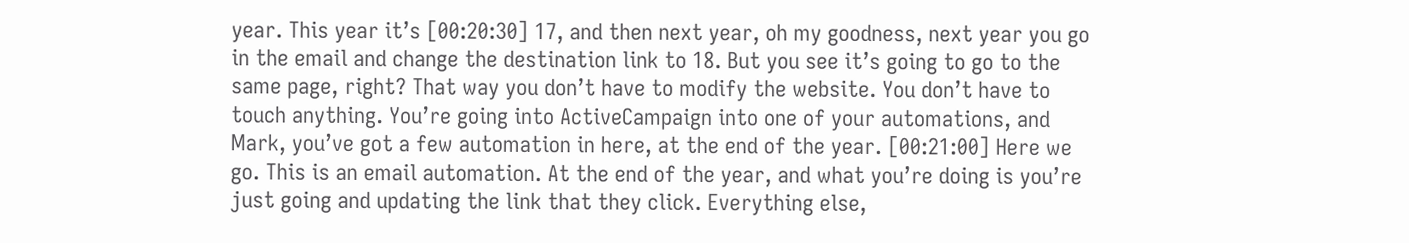year. This year it’s [00:20:30] 17, and then next year, oh my goodness, next year you go in the email and change the destination link to 18. But you see it’s going to go to the same page, right? That way you don’t have to modify the website. You don’t have to touch anything. You’re going into ActiveCampaign into one of your automations, and Mark, you’ve got a few automation in here, at the end of the year. [00:21:00] Here we go. This is an email automation. At the end of the year, and what you’re doing is you’re just going and updating the link that they click. Everything else,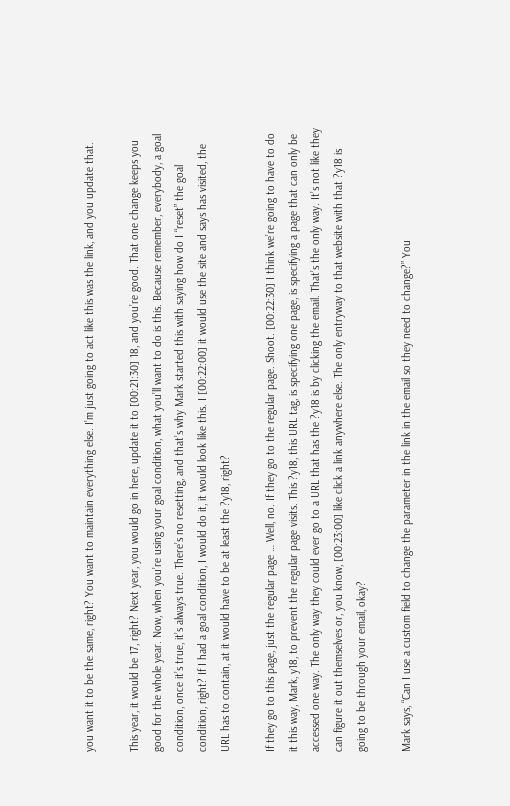you want it to be the same, right? You want to maintain everything else. I’m just going to act like this was the link, and you update that.

This year, it would be 17, right? Next year, you would go in here, update it to [00:21:30] 18, and you’re good. That one change keeps you good for the whole year. Now, when you’re using your goal condition, what you’ll want to do is this. Because remember, everybody, a goal condition, once it’s true, it’s always true. There’s no resetting, and that’s why Mark started this with saying how do I “reset” the goal condition, right? If I had a goal condition, I would do it, it would look like this. I [00:22:00] it would use the site and says has visited, the URL has to contain, at it would have to be at least the ?y18, right?

If they go to this page, just the regular page … Well, no. If they go to the regular page. Shoot. [00:22:30] I think we’re going to have to do it this way, Mark, y18, to prevent the regular page visits. This ?y18, this URL tag, is specifying one page, is specifying a page that can only be accessed one way. The only way they could ever go to a URL that has the ?y18 is by clicking the email. That’s the only way. It’s not like they can figure it out themselves or, you know, [00:23:00] like click a link anywhere else. The only entryway to that website with that ?y18 is going to be through your email, okay?

Mark says, “Can I use a custom field to change the parameter in the link in the email so they need to change?” You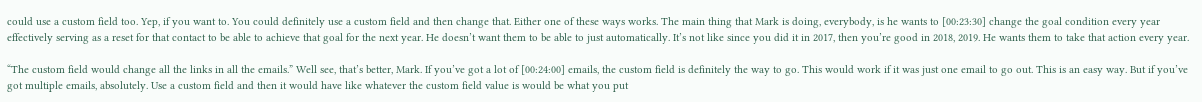could use a custom field too. Yep, if you want to. You could definitely use a custom field and then change that. Either one of these ways works. The main thing that Mark is doing, everybody, is he wants to [00:23:30] change the goal condition every year effectively serving as a reset for that contact to be able to achieve that goal for the next year. He doesn’t want them to be able to just automatically. It’s not like since you did it in 2017, then you’re good in 2018, 2019. He wants them to take that action every year.

“The custom field would change all the links in all the emails.” Well see, that’s better, Mark. If you’ve got a lot of [00:24:00] emails, the custom field is definitely the way to go. This would work if it was just one email to go out. This is an easy way. But if you’ve got multiple emails, absolutely. Use a custom field and then it would have like whatever the custom field value is would be what you put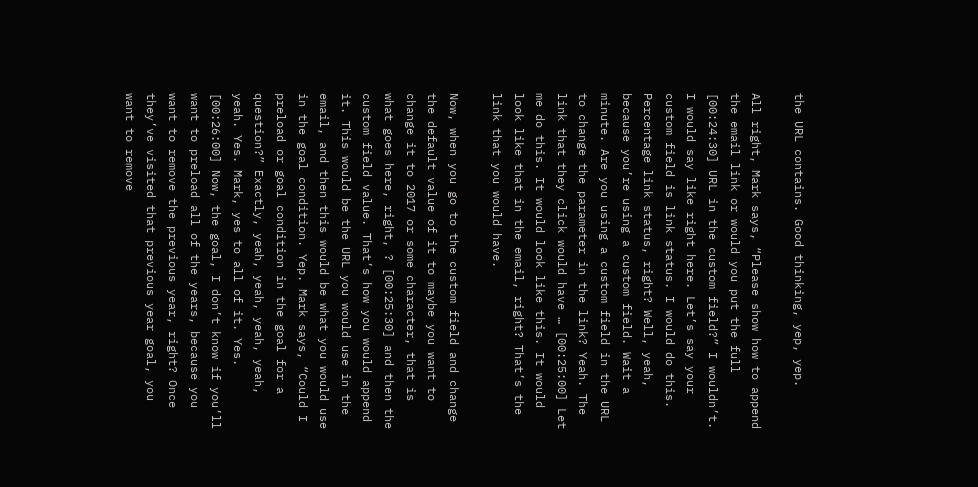the URL contains. Good thinking, yep, yep.

All right, Mark says, “Please show how to append the email link or would you put the full [00:24:30] URL in the custom field?” I wouldn’t. I would say like right here. Let’s say your custom field is link status. I would do this. Percentage link status, right? Well, yeah, because you’re using a custom field. Wait a minute. Are you using a custom field in the URL to change the parameter in the link? Yeah. The link that they click would have … [00:25:00] Let me do this. It would look like this. It would look like that in the email, right? That’s the link that you would have.

Now, when you go to the custom field and change the default value of it to maybe you want to change it to 2017 or some character, that is what goes here, right, ? [00:25:30] and then the custom field value. That’s how you would append it. This would be the URL you would use in the email, and then this would be what you would use in the goal condition. Yep. Mark says, “Could I preload or goal condition in the goal for a question?” Exactly, yeah, yeah, yeah, yeah, yeah. Yes. Mark, yes to all of it. Yes. [00:26:00] Now, the goal, I don’t know if you’ll want to preload all of the years, because you want to remove the previous year, right? Once they’ve visited that previous year goal, you want to remove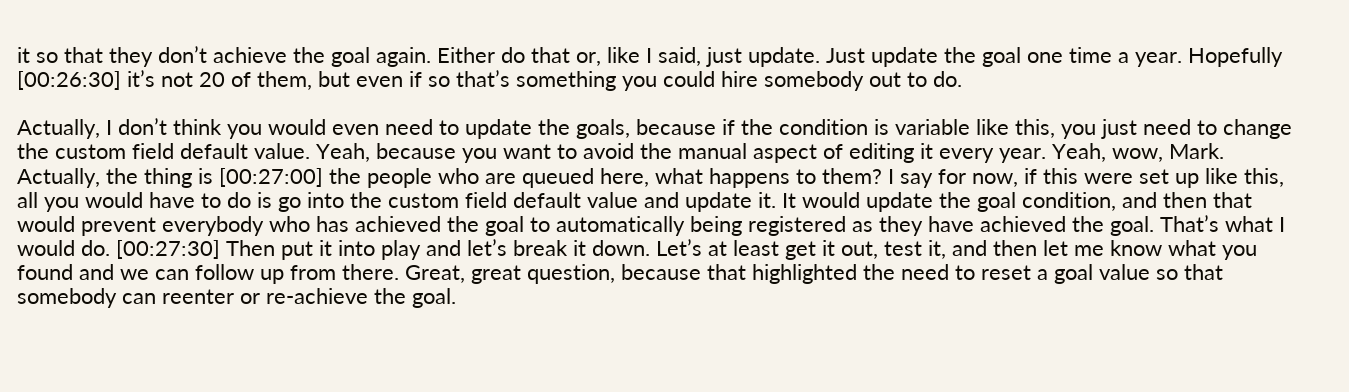it so that they don’t achieve the goal again. Either do that or, like I said, just update. Just update the goal one time a year. Hopefully [00:26:30] it’s not 20 of them, but even if so that’s something you could hire somebody out to do.

Actually, I don’t think you would even need to update the goals, because if the condition is variable like this, you just need to change the custom field default value. Yeah, because you want to avoid the manual aspect of editing it every year. Yeah, wow, Mark. Actually, the thing is [00:27:00] the people who are queued here, what happens to them? I say for now, if this were set up like this, all you would have to do is go into the custom field default value and update it. It would update the goal condition, and then that would prevent everybody who has achieved the goal to automatically being registered as they have achieved the goal. That’s what I would do. [00:27:30] Then put it into play and let’s break it down. Let’s at least get it out, test it, and then let me know what you found and we can follow up from there. Great, great question, because that highlighted the need to reset a goal value so that somebody can reenter or re-achieve the goal.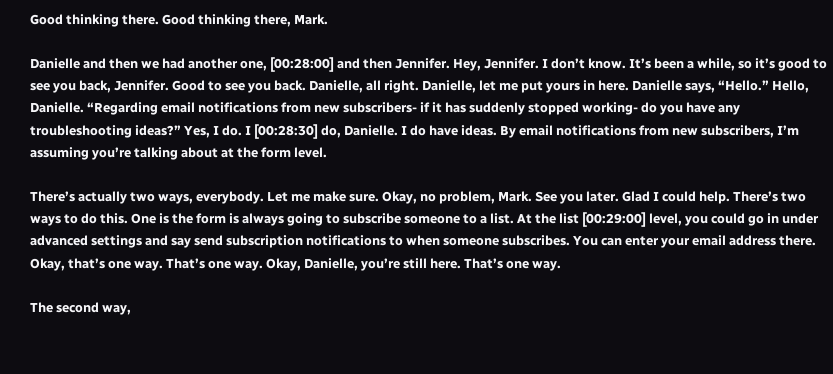Good thinking there. Good thinking there, Mark.

Danielle and then we had another one, [00:28:00] and then Jennifer. Hey, Jennifer. I don’t know. It’s been a while, so it’s good to see you back, Jennifer. Good to see you back. Danielle, all right. Danielle, let me put yours in here. Danielle says, “Hello.” Hello, Danielle. “Regarding email notifications from new subscribers- if it has suddenly stopped working- do you have any troubleshooting ideas?” Yes, I do. I [00:28:30] do, Danielle. I do have ideas. By email notifications from new subscribers, I’m assuming you’re talking about at the form level.

There’s actually two ways, everybody. Let me make sure. Okay, no problem, Mark. See you later. Glad I could help. There’s two ways to do this. One is the form is always going to subscribe someone to a list. At the list [00:29:00] level, you could go in under advanced settings and say send subscription notifications to when someone subscribes. You can enter your email address there. Okay, that’s one way. That’s one way. Okay, Danielle, you’re still here. That’s one way.

The second way,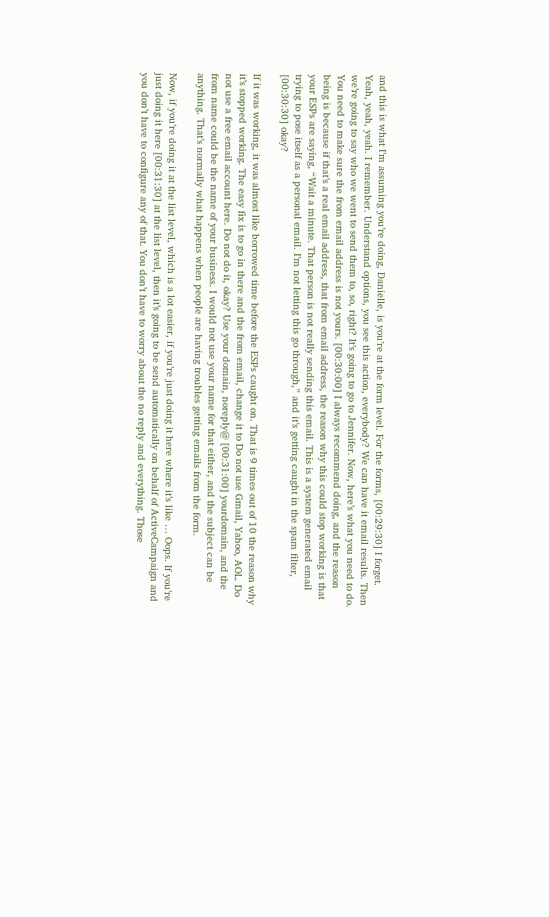and this is what I’m assuming you’re doing, Danielle, is you’re at the form level. For the forms, [00:29:30] I forget. Yeah, yeah, yeah. I remember. Understand options, you see this action, everybody? We can have it email results. Then we’re going to say who we went to send them to, so, right? It’s going to go to Jennifer. Now, here’s what you need to do. You need to make sure the from email address is not yours. [00:30:00] I always recommend doing, and the reason being is because if that’s a real email address, that from email address, the reason why this could stop working is that your ESPs are saying, “Wait a minute. That person is not really sending this email. This is a system generated email trying to pose itself as a personal email. I’m not letting this go through,” and it’s getting caught in the spam filter, [00:30:30] okay?

If it was working, it was almost like borrowed time before the ESPs caught on. That is 9 times out of 10 the reason why it’s stopped working. The easy fix is to go in there and the from email, change it to Do not use Gmail, Yahoo, AOL. Do not use a free email account here. Do not do it, okay? Use your domain, noreply@ [00:31:00] yourdomain, and the from name could be the name of your business. I would not use your name for that either, and the subject can be anything. That’s normally what happens when people are having troubles getting emails from the form.

Now, if you’re doing it at the list level, which is a lot easier, if you’re just doing it here where it’s like … Oops. If you’re just doing it here [00:31:30] at the list level, then it’s going to be send automatically on behalf of ActiveCampaign and you don’t have to configure any of that. You don’t have to worry about the no reply and everything. Those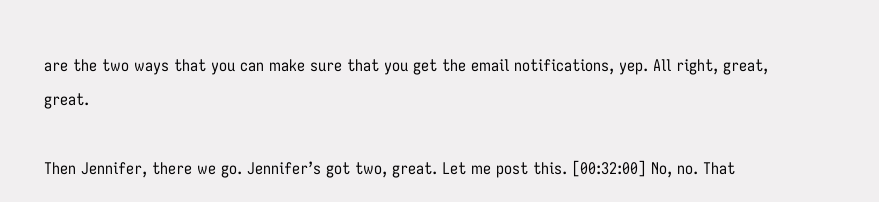are the two ways that you can make sure that you get the email notifications, yep. All right, great, great.

Then Jennifer, there we go. Jennifer’s got two, great. Let me post this. [00:32:00] No, no. That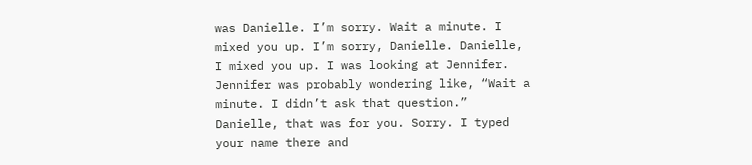was Danielle. I’m sorry. Wait a minute. I mixed you up. I’m sorry, Danielle. Danielle, I mixed you up. I was looking at Jennifer. Jennifer was probably wondering like, “Wait a minute. I didn’t ask that question.” Danielle, that was for you. Sorry. I typed your name there and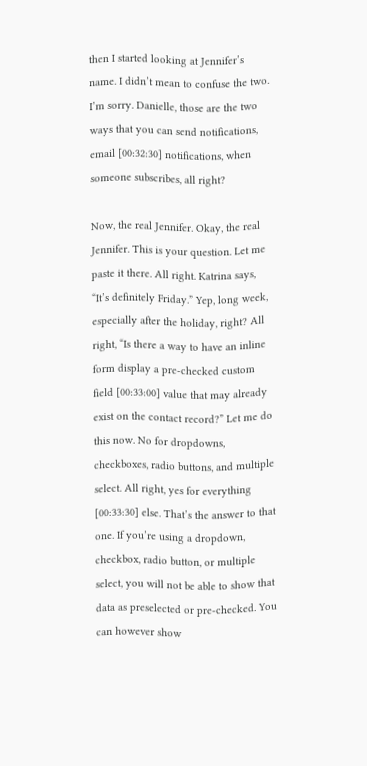then I started looking at Jennifer’s name. I didn’t mean to confuse the two. I’m sorry. Danielle, those are the two ways that you can send notifications, email [00:32:30] notifications, when someone subscribes, all right?

Now, the real Jennifer. Okay, the real Jennifer. This is your question. Let me paste it there. All right. Katrina says, “It’s definitely Friday.” Yep, long week, especially after the holiday, right? All right, “Is there a way to have an inline form display a pre-checked custom field [00:33:00] value that may already exist on the contact record?” Let me do this now. No for dropdowns, checkboxes, radio buttons, and multiple select. All right, yes for everything [00:33:30] else. That’s the answer to that one. If you’re using a dropdown, checkbox, radio button, or multiple select, you will not be able to show that data as preselected or pre-checked. You can however show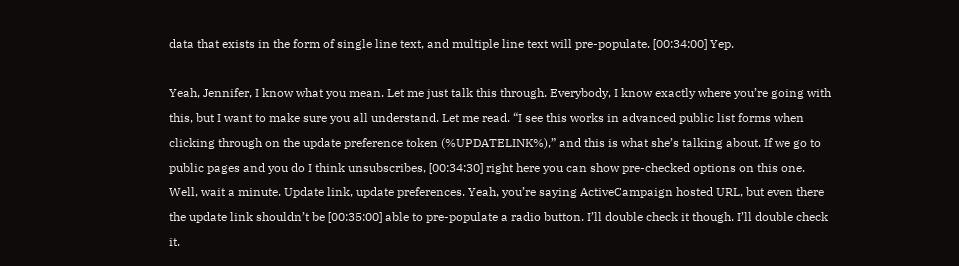data that exists in the form of single line text, and multiple line text will pre-populate. [00:34:00] Yep.

Yeah, Jennifer, I know what you mean. Let me just talk this through. Everybody, I know exactly where you’re going with this, but I want to make sure you all understand. Let me read. “I see this works in advanced public list forms when clicking through on the update preference token (%UPDATELINK%),” and this is what she’s talking about. If we go to public pages and you do I think unsubscribes, [00:34:30] right here you can show pre-checked options on this one. Well, wait a minute. Update link, update preferences. Yeah, you’re saying ActiveCampaign hosted URL, but even there the update link shouldn’t be [00:35:00] able to pre-populate a radio button. I’ll double check it though. I’ll double check it.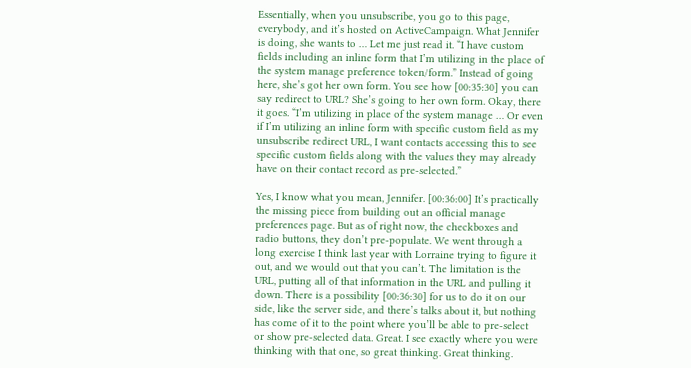Essentially, when you unsubscribe, you go to this page, everybody, and it’s hosted on ActiveCampaign. What Jennifer is doing, she wants to … Let me just read it. “I have custom fields including an inline form that I’m utilizing in the place of the system manage preference token/form.” Instead of going here, she’s got her own form. You see how [00:35:30] you can say redirect to URL? She’s going to her own form. Okay, there it goes. “I’m utilizing in place of the system manage … Or even if I’m utilizing an inline form with specific custom field as my unsubscribe redirect URL, I want contacts accessing this to see specific custom fields along with the values they may already have on their contact record as pre-selected.”

Yes, I know what you mean, Jennifer. [00:36:00] It’s practically the missing piece from building out an official manage preferences page. But as of right now, the checkboxes and radio buttons, they don’t pre-populate. We went through a long exercise I think last year with Lorraine trying to figure it out, and we would out that you can’t. The limitation is the URL, putting all of that information in the URL and pulling it down. There is a possibility [00:36:30] for us to do it on our side, like the server side, and there’s talks about it, but nothing has come of it to the point where you’ll be able to pre-select or show pre-selected data. Great. I see exactly where you were thinking with that one, so great thinking. Great thinking.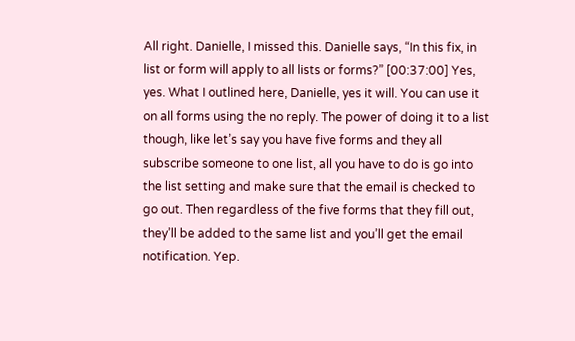All right. Danielle, I missed this. Danielle says, “In this fix, in list or form will apply to all lists or forms?” [00:37:00] Yes, yes. What I outlined here, Danielle, yes it will. You can use it on all forms using the no reply. The power of doing it to a list though, like let’s say you have five forms and they all subscribe someone to one list, all you have to do is go into the list setting and make sure that the email is checked to go out. Then regardless of the five forms that they fill out, they’ll be added to the same list and you’ll get the email notification. Yep.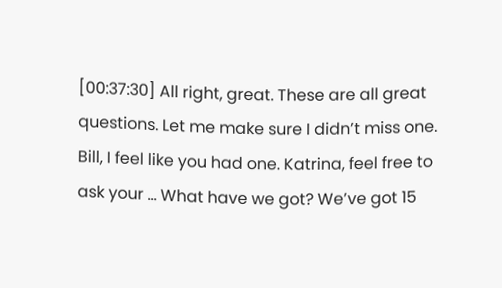[00:37:30] All right, great. These are all great questions. Let me make sure I didn’t miss one. Bill, I feel like you had one. Katrina, feel free to ask your … What have we got? We’ve got 15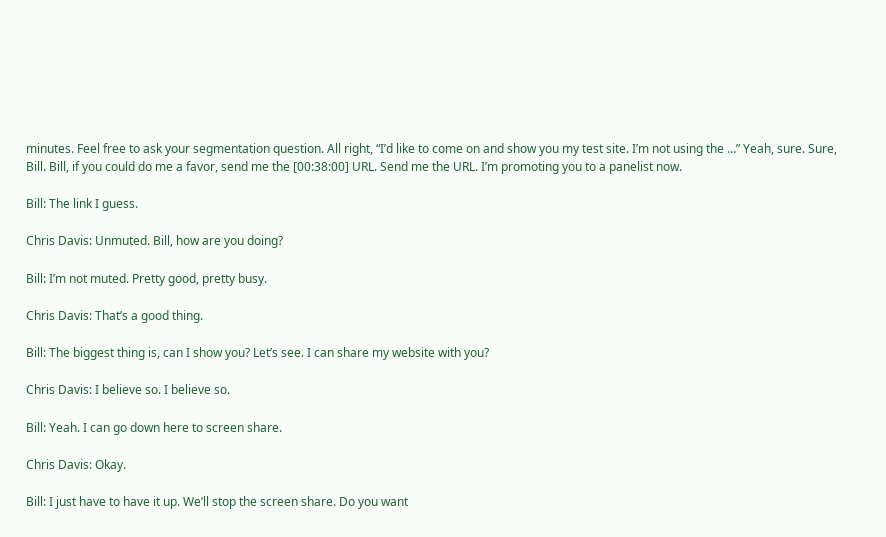minutes. Feel free to ask your segmentation question. All right, “I’d like to come on and show you my test site. I’m not using the …” Yeah, sure. Sure, Bill. Bill, if you could do me a favor, send me the [00:38:00] URL. Send me the URL. I’m promoting you to a panelist now.

Bill: The link I guess.

Chris Davis: Unmuted. Bill, how are you doing?

Bill: I’m not muted. Pretty good, pretty busy.

Chris Davis: That’s a good thing.

Bill: The biggest thing is, can I show you? Let’s see. I can share my website with you?

Chris Davis: I believe so. I believe so.

Bill: Yeah. I can go down here to screen share.

Chris Davis: Okay.

Bill: I just have to have it up. We’ll stop the screen share. Do you want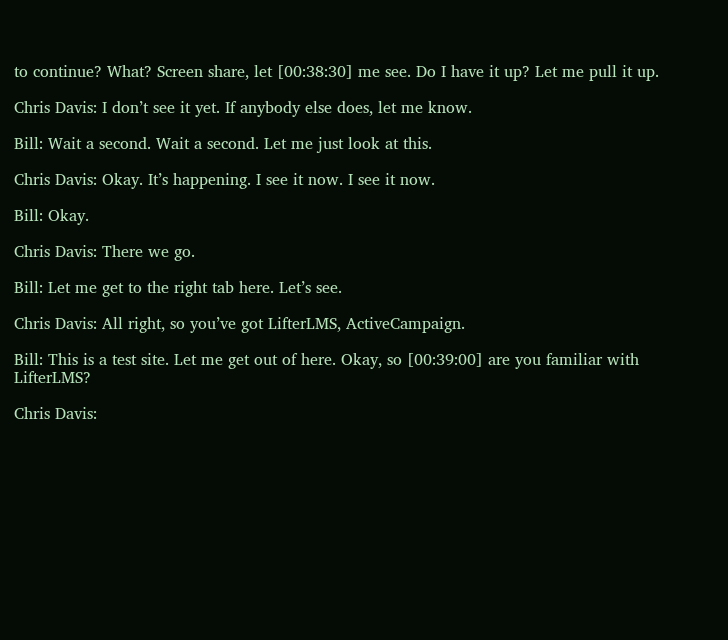to continue? What? Screen share, let [00:38:30] me see. Do I have it up? Let me pull it up.

Chris Davis: I don’t see it yet. If anybody else does, let me know.

Bill: Wait a second. Wait a second. Let me just look at this.

Chris Davis: Okay. It’s happening. I see it now. I see it now.

Bill: Okay.

Chris Davis: There we go.

Bill: Let me get to the right tab here. Let’s see.

Chris Davis: All right, so you’ve got LifterLMS, ActiveCampaign.

Bill: This is a test site. Let me get out of here. Okay, so [00:39:00] are you familiar with LifterLMS?

Chris Davis: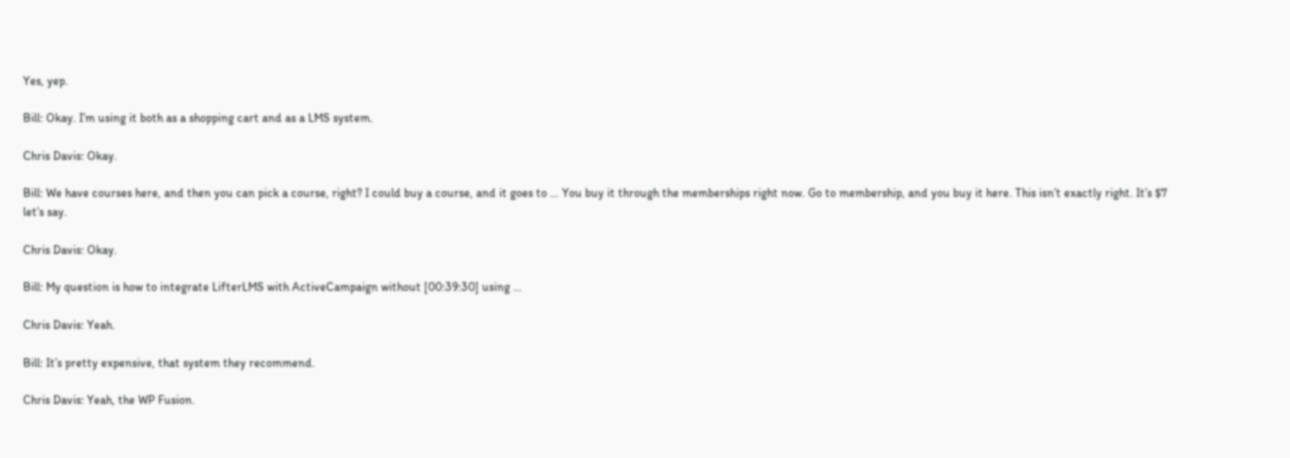Yes, yep.

Bill: Okay. I’m using it both as a shopping cart and as a LMS system.

Chris Davis: Okay.

Bill: We have courses here, and then you can pick a course, right? I could buy a course, and it goes to … You buy it through the memberships right now. Go to membership, and you buy it here. This isn’t exactly right. It’s $7 let’s say.

Chris Davis: Okay.

Bill: My question is how to integrate LifterLMS with ActiveCampaign without [00:39:30] using …

Chris Davis: Yeah.

Bill: It’s pretty expensive, that system they recommend.

Chris Davis: Yeah, the WP Fusion.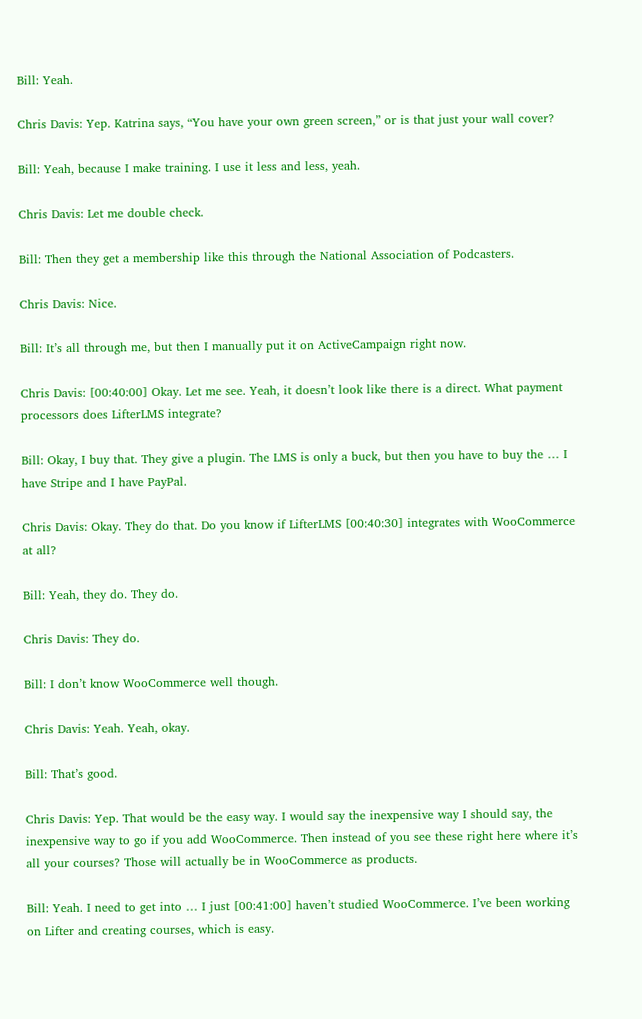Bill: Yeah.

Chris Davis: Yep. Katrina says, “You have your own green screen,” or is that just your wall cover?

Bill: Yeah, because I make training. I use it less and less, yeah.

Chris Davis: Let me double check.

Bill: Then they get a membership like this through the National Association of Podcasters.

Chris Davis: Nice.

Bill: It’s all through me, but then I manually put it on ActiveCampaign right now.

Chris Davis: [00:40:00] Okay. Let me see. Yeah, it doesn’t look like there is a direct. What payment processors does LifterLMS integrate?

Bill: Okay, I buy that. They give a plugin. The LMS is only a buck, but then you have to buy the … I have Stripe and I have PayPal.

Chris Davis: Okay. They do that. Do you know if LifterLMS [00:40:30] integrates with WooCommerce at all?

Bill: Yeah, they do. They do.

Chris Davis: They do.

Bill: I don’t know WooCommerce well though.

Chris Davis: Yeah. Yeah, okay.

Bill: That’s good.

Chris Davis: Yep. That would be the easy way. I would say the inexpensive way I should say, the inexpensive way to go if you add WooCommerce. Then instead of you see these right here where it’s all your courses? Those will actually be in WooCommerce as products.

Bill: Yeah. I need to get into … I just [00:41:00] haven’t studied WooCommerce. I’ve been working on Lifter and creating courses, which is easy.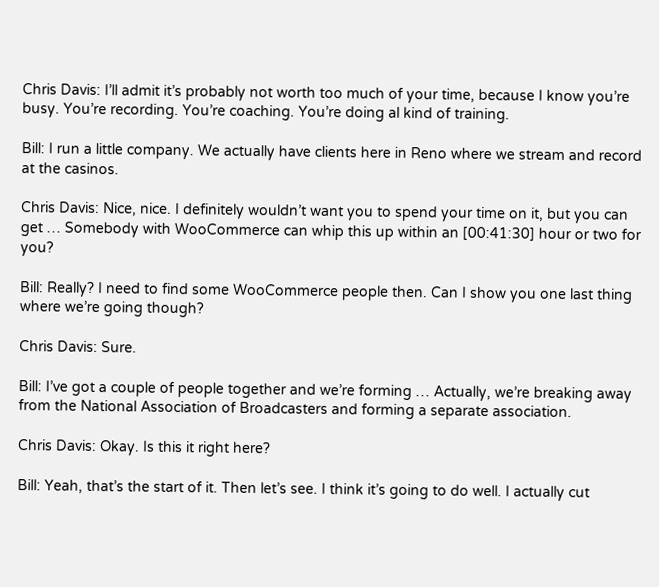Chris Davis: I’ll admit it’s probably not worth too much of your time, because I know you’re busy. You’re recording. You’re coaching. You’re doing al kind of training.

Bill: I run a little company. We actually have clients here in Reno where we stream and record at the casinos.

Chris Davis: Nice, nice. I definitely wouldn’t want you to spend your time on it, but you can get … Somebody with WooCommerce can whip this up within an [00:41:30] hour or two for you?

Bill: Really? I need to find some WooCommerce people then. Can I show you one last thing where we’re going though?

Chris Davis: Sure.

Bill: I’ve got a couple of people together and we’re forming … Actually, we’re breaking away from the National Association of Broadcasters and forming a separate association.

Chris Davis: Okay. Is this it right here?

Bill: Yeah, that’s the start of it. Then let’s see. I think it’s going to do well. I actually cut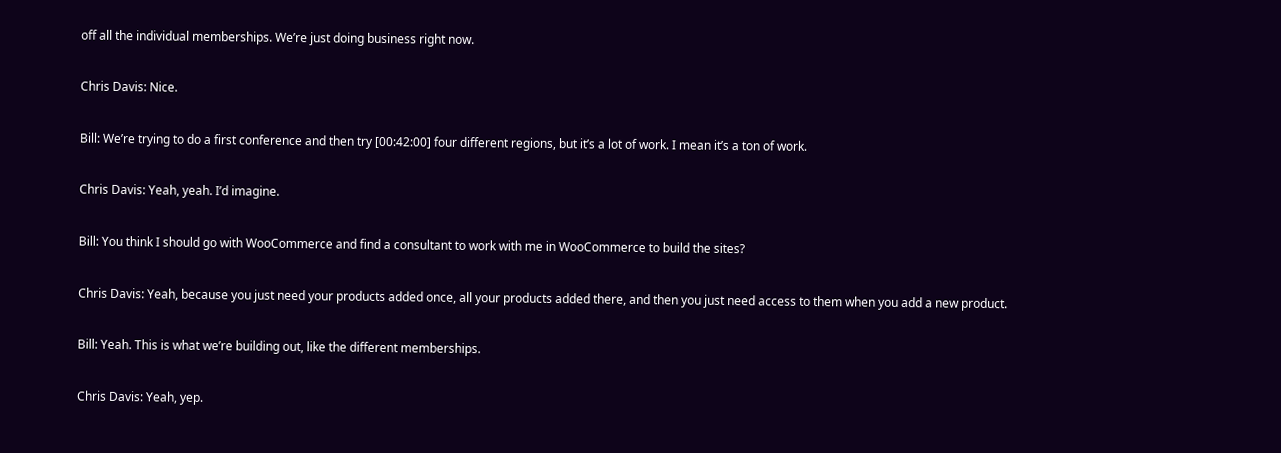off all the individual memberships. We’re just doing business right now.

Chris Davis: Nice.

Bill: We’re trying to do a first conference and then try [00:42:00] four different regions, but it’s a lot of work. I mean it’s a ton of work.

Chris Davis: Yeah, yeah. I’d imagine.

Bill: You think I should go with WooCommerce and find a consultant to work with me in WooCommerce to build the sites?

Chris Davis: Yeah, because you just need your products added once, all your products added there, and then you just need access to them when you add a new product.

Bill: Yeah. This is what we’re building out, like the different memberships.

Chris Davis: Yeah, yep.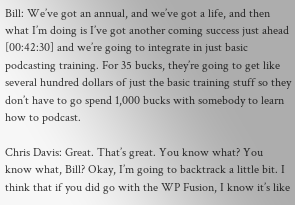Bill: We’ve got an annual, and we’ve got a life, and then what I’m doing is I’ve got another coming success just ahead [00:42:30] and we’re going to integrate in just basic podcasting training. For 35 bucks, they’re going to get like several hundred dollars of just the basic training stuff so they don’t have to go spend 1,000 bucks with somebody to learn how to podcast.

Chris Davis: Great. That’s great. You know what? You know what, Bill? Okay, I’m going to backtrack a little bit. I think that if you did go with the WP Fusion, I know it’s like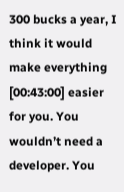300 bucks a year, I think it would make everything [00:43:00] easier for you. You wouldn’t need a developer. You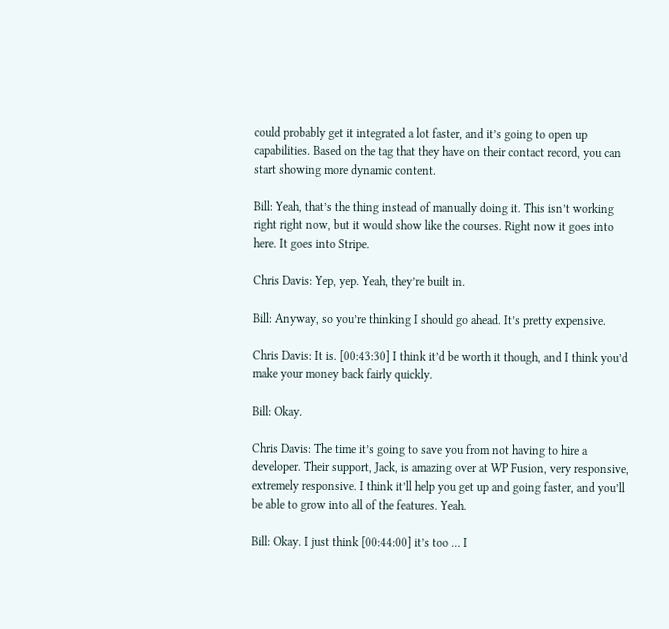could probably get it integrated a lot faster, and it’s going to open up capabilities. Based on the tag that they have on their contact record, you can start showing more dynamic content.

Bill: Yeah, that’s the thing instead of manually doing it. This isn’t working right right now, but it would show like the courses. Right now it goes into here. It goes into Stripe.

Chris Davis: Yep, yep. Yeah, they’re built in.

Bill: Anyway, so you’re thinking I should go ahead. It’s pretty expensive.

Chris Davis: It is. [00:43:30] I think it’d be worth it though, and I think you’d make your money back fairly quickly.

Bill: Okay.

Chris Davis: The time it’s going to save you from not having to hire a developer. Their support, Jack, is amazing over at WP Fusion, very responsive, extremely responsive. I think it’ll help you get up and going faster, and you’ll be able to grow into all of the features. Yeah.

Bill: Okay. I just think [00:44:00] it’s too … I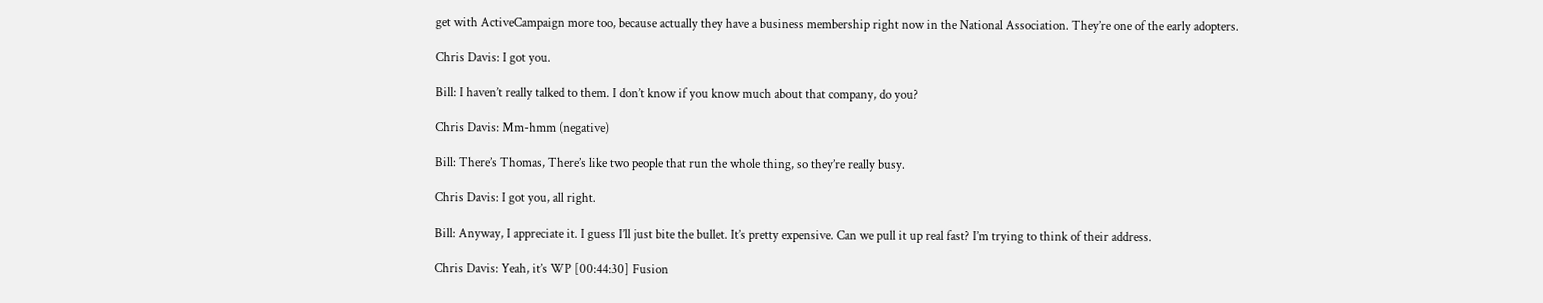get with ActiveCampaign more too, because actually they have a business membership right now in the National Association. They’re one of the early adopters.

Chris Davis: I got you.

Bill: I haven’t really talked to them. I don’t know if you know much about that company, do you?

Chris Davis: Mm-hmm (negative)

Bill: There’s Thomas, There’s like two people that run the whole thing, so they’re really busy.

Chris Davis: I got you, all right.

Bill: Anyway, I appreciate it. I guess I’ll just bite the bullet. It’s pretty expensive. Can we pull it up real fast? I’m trying to think of their address.

Chris Davis: Yeah, it’s WP [00:44:30] Fusion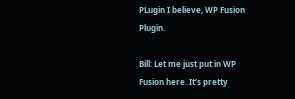PLugin I believe, WP Fusion Plugin.

Bill: Let me just put in WP Fusion here. It’s pretty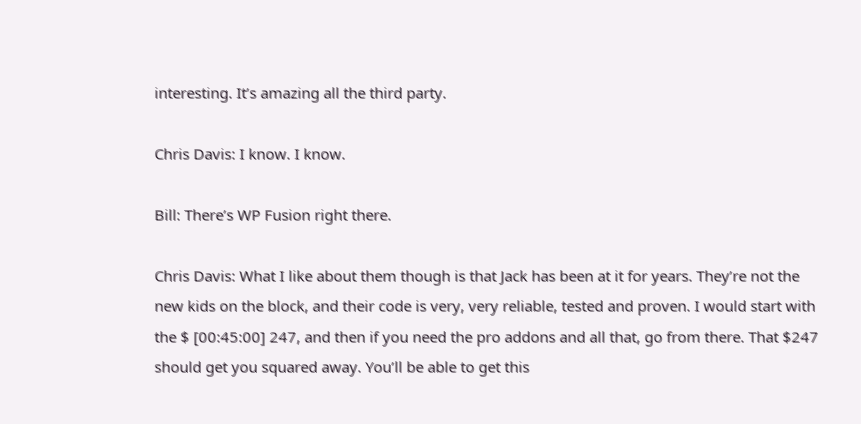interesting. It’s amazing all the third party.

Chris Davis: I know. I know.

Bill: There’s WP Fusion right there.

Chris Davis: What I like about them though is that Jack has been at it for years. They’re not the new kids on the block, and their code is very, very reliable, tested and proven. I would start with the $ [00:45:00] 247, and then if you need the pro addons and all that, go from there. That $247 should get you squared away. You’ll be able to get this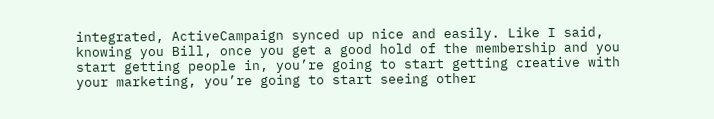integrated, ActiveCampaign synced up nice and easily. Like I said, knowing you Bill, once you get a good hold of the membership and you start getting people in, you’re going to start getting creative with your marketing, you’re going to start seeing other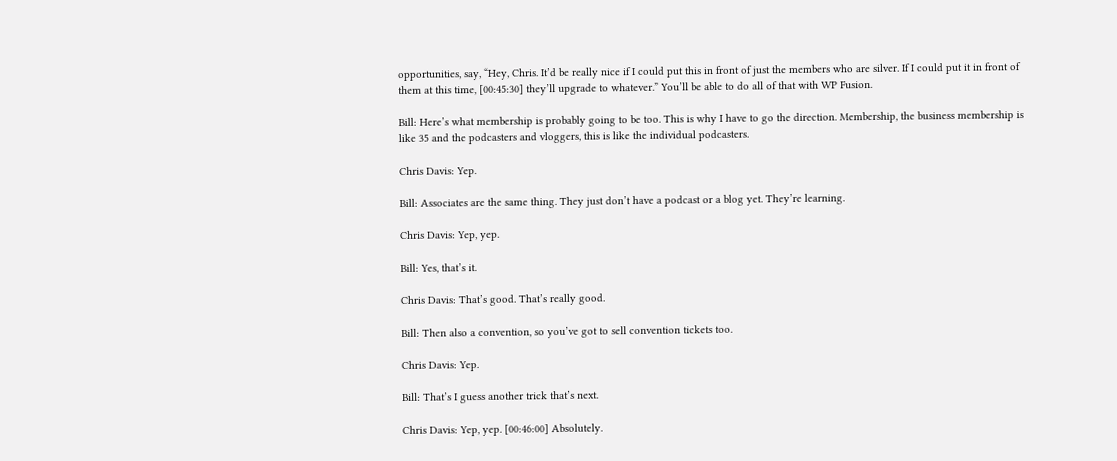opportunities, say, “Hey, Chris. It’d be really nice if I could put this in front of just the members who are silver. If I could put it in front of them at this time, [00:45:30] they’ll upgrade to whatever.” You’ll be able to do all of that with WP Fusion.

Bill: Here’s what membership is probably going to be too. This is why I have to go the direction. Membership, the business membership is like 35 and the podcasters and vloggers, this is like the individual podcasters.

Chris Davis: Yep.

Bill: Associates are the same thing. They just don’t have a podcast or a blog yet. They’re learning.

Chris Davis: Yep, yep.

Bill: Yes, that’s it.

Chris Davis: That’s good. That’s really good.

Bill: Then also a convention, so you’ve got to sell convention tickets too.

Chris Davis: Yep.

Bill: That’s I guess another trick that’s next.

Chris Davis: Yep, yep. [00:46:00] Absolutely.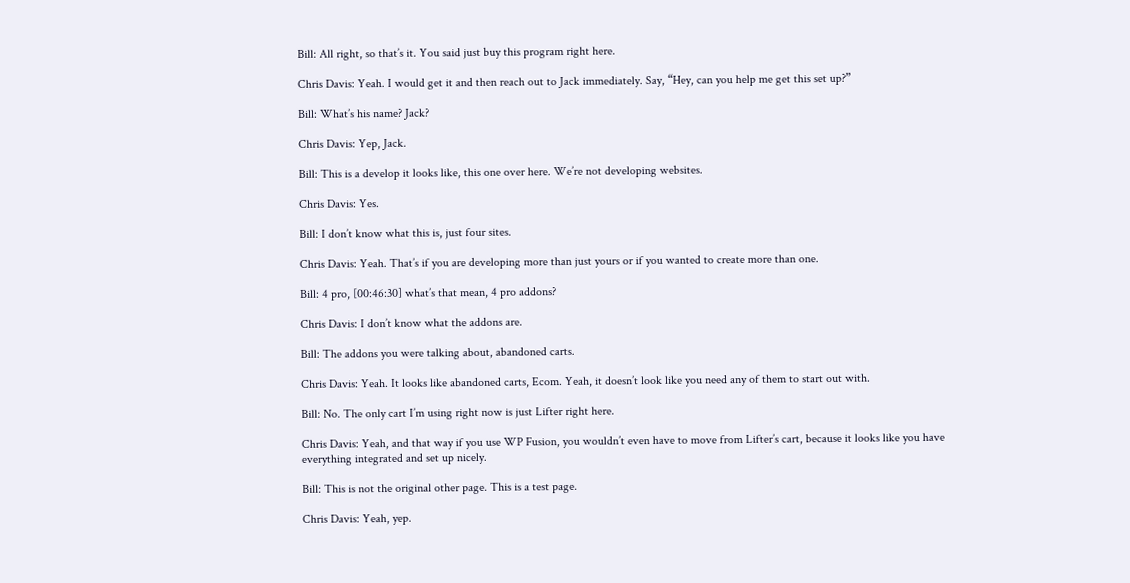Bill: All right, so that’s it. You said just buy this program right here.

Chris Davis: Yeah. I would get it and then reach out to Jack immediately. Say, “Hey, can you help me get this set up?”

Bill: What’s his name? Jack?

Chris Davis: Yep, Jack.

Bill: This is a develop it looks like, this one over here. We’re not developing websites.

Chris Davis: Yes.

Bill: I don’t know what this is, just four sites.

Chris Davis: Yeah. That’s if you are developing more than just yours or if you wanted to create more than one.

Bill: 4 pro, [00:46:30] what’s that mean, 4 pro addons?

Chris Davis: I don’t know what the addons are.

Bill: The addons you were talking about, abandoned carts.

Chris Davis: Yeah. It looks like abandoned carts, Ecom. Yeah, it doesn’t look like you need any of them to start out with.

Bill: No. The only cart I’m using right now is just Lifter right here.

Chris Davis: Yeah, and that way if you use WP Fusion, you wouldn’t even have to move from Lifter’s cart, because it looks like you have everything integrated and set up nicely.

Bill: This is not the original other page. This is a test page.

Chris Davis: Yeah, yep.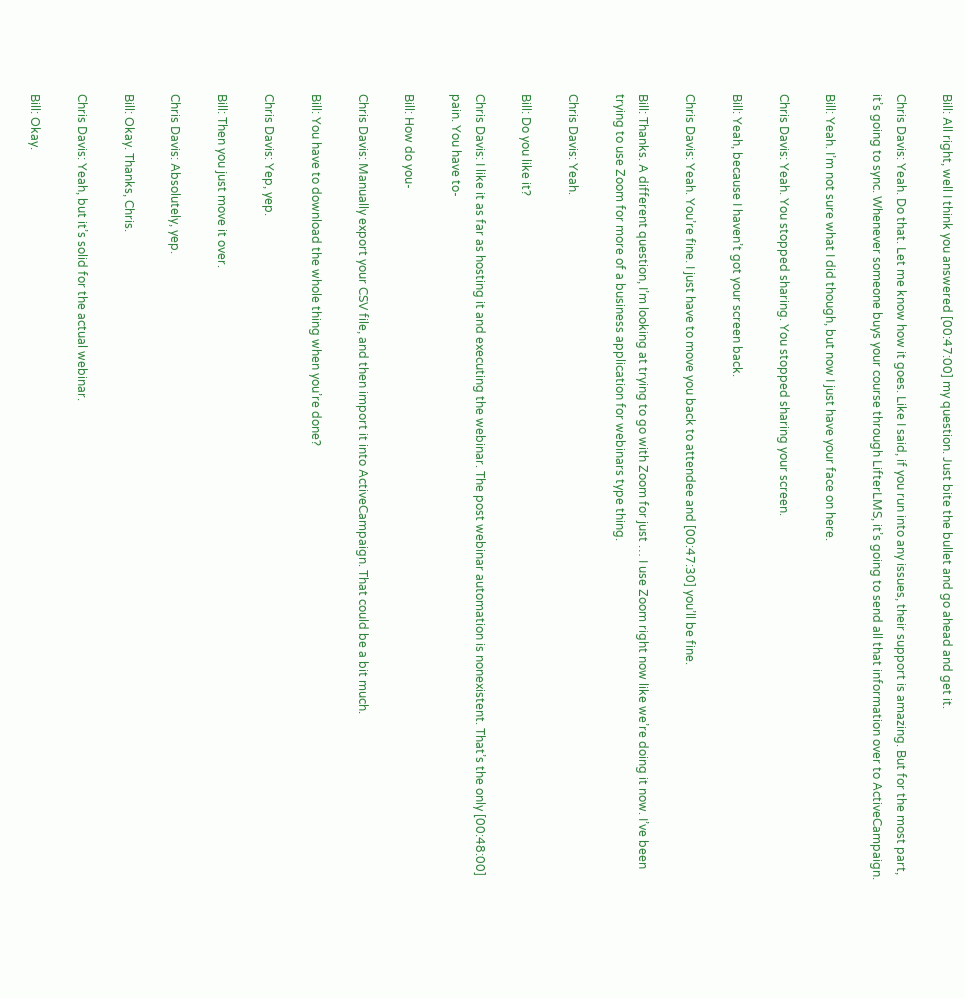Bill: All right, well I think you answered [00:47:00] my question. Just bite the bullet and go ahead and get it.

Chris Davis: Yeah. Do that. Let me know how it goes. Like I said, if you run into any issues, their support is amazing. But for the most part, it’s going to sync. Whenever someone buys your course through LifterLMS, it’s going to send all that information over to ActiveCampaign.

Bill: Yeah. I’m not sure what I did though, but now I just have your face on here.

Chris Davis: Yeah. You stopped sharing. You stopped sharing your screen.

Bill: Yeah, because I haven’t got your screen back.

Chris Davis: Yeah. You’re fine. I just have to move you back to attendee and [00:47:30] you’ll be fine.

Bill: Thanks. A different question, I’m looking at trying to go with Zoom for just … I use Zoom right now like we’re doing it now. I’ve been trying to use Zoom for more of a business application for webinars type thing.

Chris Davis: Yeah.

Bill: Do you like it?

Chris Davis: I like it as far as hosting it and executing the webinar. The post webinar automation is nonexistent. That’s the only [00:48:00] pain. You have to-

Bill: How do you-

Chris Davis: Manually export your CSV file, and then import it into ActiveCampaign. That could be a bit much.

Bill: You have to download the whole thing when you’re done?

Chris Davis: Yep, yep.

Bill: Then you just move it over.

Chris Davis: Absolutely, yep.

Bill: Okay. Thanks, Chris.

Chris Davis: Yeah, but it’s solid for the actual webinar.

Bill: Okay.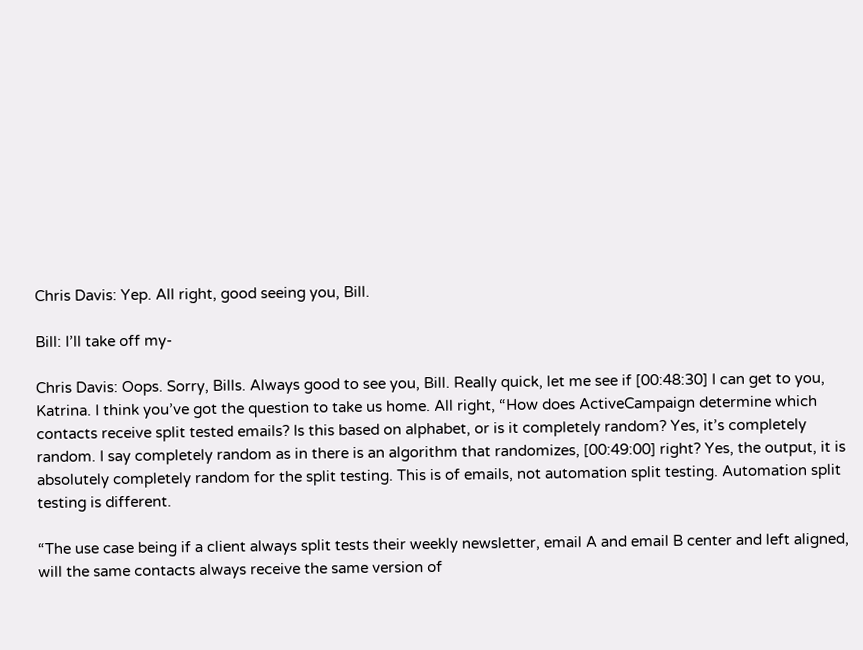Chris Davis: Yep. All right, good seeing you, Bill.

Bill: I’ll take off my-

Chris Davis: Oops. Sorry, Bills. Always good to see you, Bill. Really quick, let me see if [00:48:30] I can get to you, Katrina. I think you’ve got the question to take us home. All right, “How does ActiveCampaign determine which contacts receive split tested emails? Is this based on alphabet, or is it completely random? Yes, it’s completely random. I say completely random as in there is an algorithm that randomizes, [00:49:00] right? Yes, the output, it is absolutely completely random for the split testing. This is of emails, not automation split testing. Automation split testing is different.

“The use case being if a client always split tests their weekly newsletter, email A and email B center and left aligned, will the same contacts always receive the same version of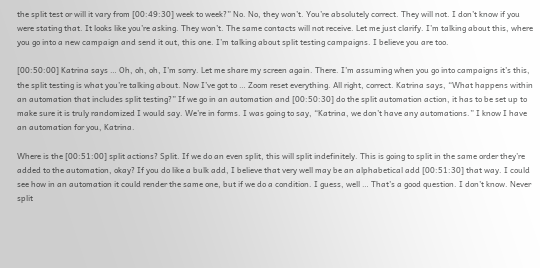the split test or will it vary from [00:49:30] week to week?” No. No, they won’t. You’re absolutely correct. They will not. I don’t know if you were stating that. It looks like you’re asking. They won’t. The same contacts will not receive. Let me just clarify. I’m talking about this, where you go into a new campaign and send it out, this one. I’m talking about split testing campaigns. I believe you are too.

[00:50:00] Katrina says … Oh, oh, oh, I’m sorry. Let me share my screen again. There. I’m assuming when you go into campaigns it’s this, the split testing is what you’re talking about. Now I’ve got to … Zoom reset everything. All right, correct. Katrina says, “What happens within an automation that includes split testing?” If we go in an automation and [00:50:30] do the split automation action, it has to be set up to make sure it is truly randomized I would say. We’re in forms. I was going to say, “Katrina, we don’t have any automations.” I know I have an automation for you, Katrina.

Where is the [00:51:00] split actions? Split. If we do an even split, this will split indefinitely. This is going to split in the same order they’re added to the automation, okay? If you do like a bulk add, I believe that very well may be an alphabetical add [00:51:30] that way. I could see how in an automation it could render the same one, but if we do a condition. I guess, well … That’s a good question. I don’t know. Never split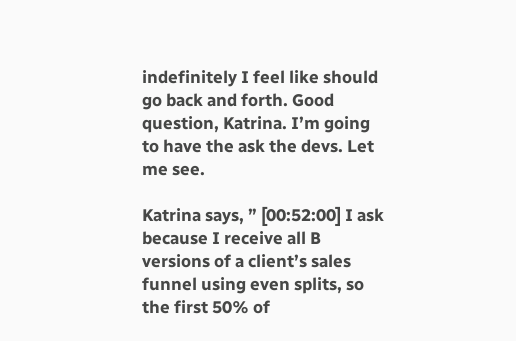indefinitely I feel like should go back and forth. Good question, Katrina. I’m going to have the ask the devs. Let me see.

Katrina says, ” [00:52:00] I ask because I receive all B versions of a client’s sales funnel using even splits, so the first 50% of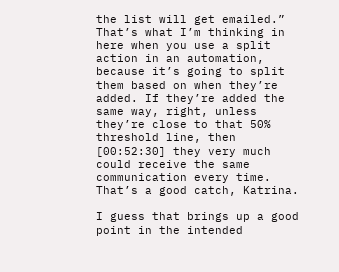the list will get emailed.” That’s what I’m thinking in here when you use a split action in an automation, because it’s going to split them based on when they’re added. If they’re added the same way, right, unless they’re close to that 50% threshold line, then [00:52:30] they very much could receive the same communication every time. That’s a good catch, Katrina.

I guess that brings up a good point in the intended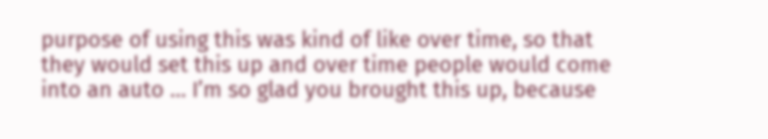purpose of using this was kind of like over time, so that they would set this up and over time people would come into an auto … I’m so glad you brought this up, because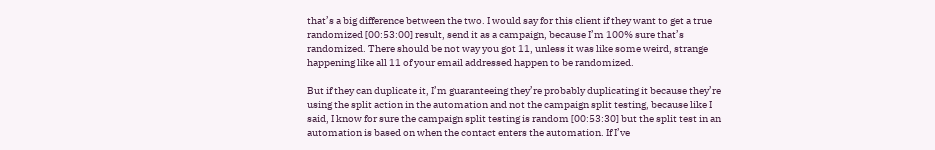that’s a big difference between the two. I would say for this client if they want to get a true randomized [00:53:00] result, send it as a campaign, because I’m 100% sure that’s randomized. There should be not way you got 11, unless it was like some weird, strange happening like all 11 of your email addressed happen to be randomized.

But if they can duplicate it, I’m guaranteeing they’re probably duplicating it because they’re using the split action in the automation and not the campaign split testing, because like I said, I know for sure the campaign split testing is random [00:53:30] but the split test in an automation is based on when the contact enters the automation. If I’ve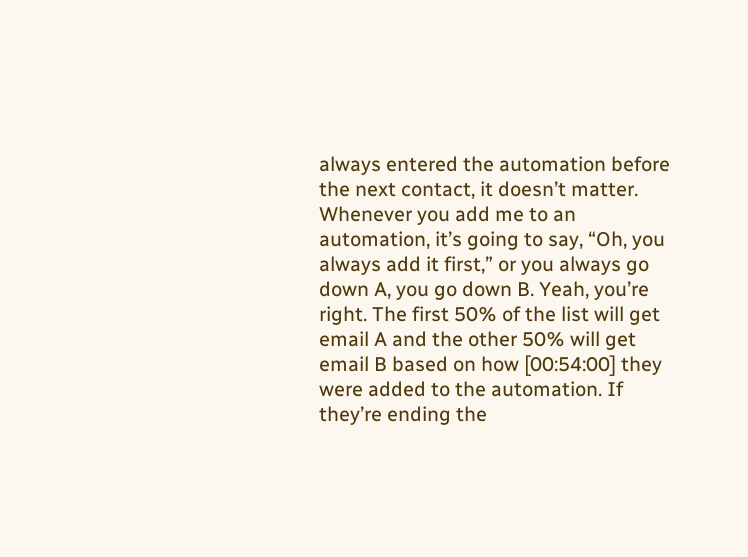always entered the automation before the next contact, it doesn’t matter. Whenever you add me to an automation, it’s going to say, “Oh, you always add it first,” or you always go down A, you go down B. Yeah, you’re right. The first 50% of the list will get email A and the other 50% will get email B based on how [00:54:00] they were added to the automation. If they’re ending the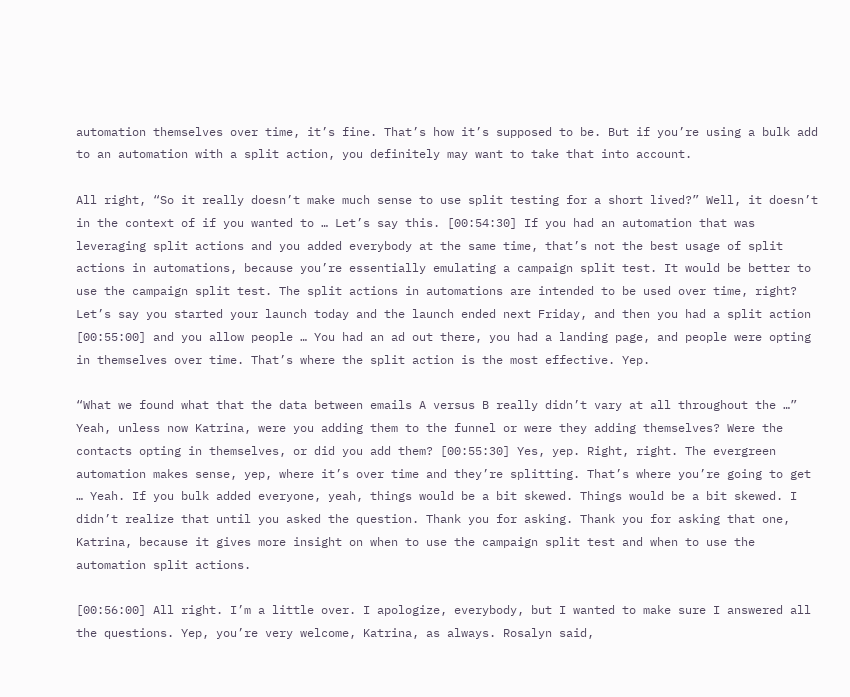automation themselves over time, it’s fine. That’s how it’s supposed to be. But if you’re using a bulk add to an automation with a split action, you definitely may want to take that into account.

All right, “So it really doesn’t make much sense to use split testing for a short lived?” Well, it doesn’t in the context of if you wanted to … Let’s say this. [00:54:30] If you had an automation that was leveraging split actions and you added everybody at the same time, that’s not the best usage of split actions in automations, because you’re essentially emulating a campaign split test. It would be better to use the campaign split test. The split actions in automations are intended to be used over time, right? Let’s say you started your launch today and the launch ended next Friday, and then you had a split action [00:55:00] and you allow people … You had an ad out there, you had a landing page, and people were opting in themselves over time. That’s where the split action is the most effective. Yep.

“What we found what that the data between emails A versus B really didn’t vary at all throughout the …” Yeah, unless now Katrina, were you adding them to the funnel or were they adding themselves? Were the contacts opting in themselves, or did you add them? [00:55:30] Yes, yep. Right, right. The evergreen automation makes sense, yep, where it’s over time and they’re splitting. That’s where you’re going to get … Yeah. If you bulk added everyone, yeah, things would be a bit skewed. Things would be a bit skewed. I didn’t realize that until you asked the question. Thank you for asking. Thank you for asking that one, Katrina, because it gives more insight on when to use the campaign split test and when to use the automation split actions.

[00:56:00] All right. I’m a little over. I apologize, everybody, but I wanted to make sure I answered all the questions. Yep, you’re very welcome, Katrina, as always. Rosalyn said,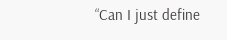“Can I just define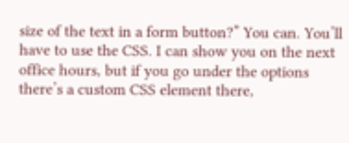size of the text in a form button?” You can. You’ll have to use the CSS. I can show you on the next office hours, but if you go under the options there’s a custom CSS element there,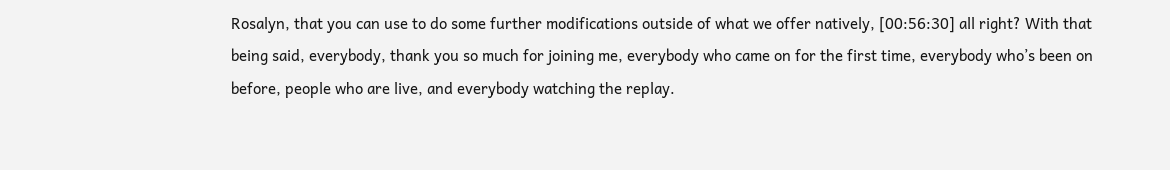Rosalyn, that you can use to do some further modifications outside of what we offer natively, [00:56:30] all right? With that being said, everybody, thank you so much for joining me, everybody who came on for the first time, everybody who’s been on before, people who are live, and everybody watching the replay.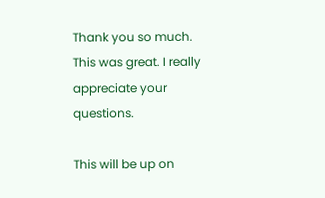Thank you so much. This was great. I really appreciate your questions.

This will be up on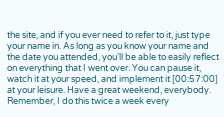the site, and if you ever need to refer to it, just type your name in. As long as you know your name and the date you attended, you’ll be able to easily reflect on everything that I went over. You can pause it, watch it at your speed, and implement it [00:57:00] at your leisure. Have a great weekend, everybody. Remember, I do this twice a week every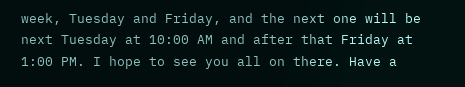week, Tuesday and Friday, and the next one will be next Tuesday at 10:00 AM and after that Friday at 1:00 PM. I hope to see you all on there. Have a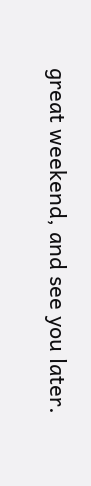great weekend, and see you later.